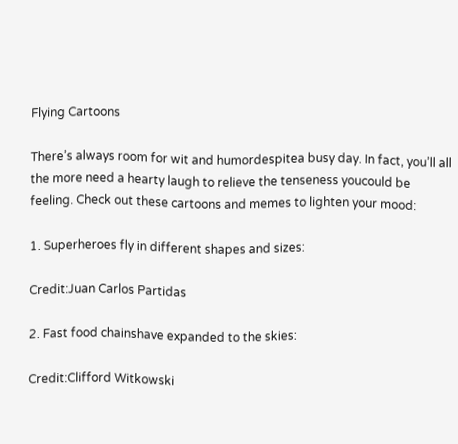Flying Cartoons

There’s always room for wit and humordespitea busy day. In fact, you’ll all the more need a hearty laugh to relieve the tenseness youcould be feeling. Check out these cartoons and memes to lighten your mood:

1. Superheroes fly in different shapes and sizes:

Credit:Juan Carlos Partidas

2. Fast food chainshave expanded to the skies:

Credit:Clifford Witkowski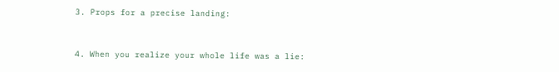3. Props for a precise landing:


4. When you realize your whole life was a lie: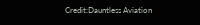Credit:Dauntless Aviation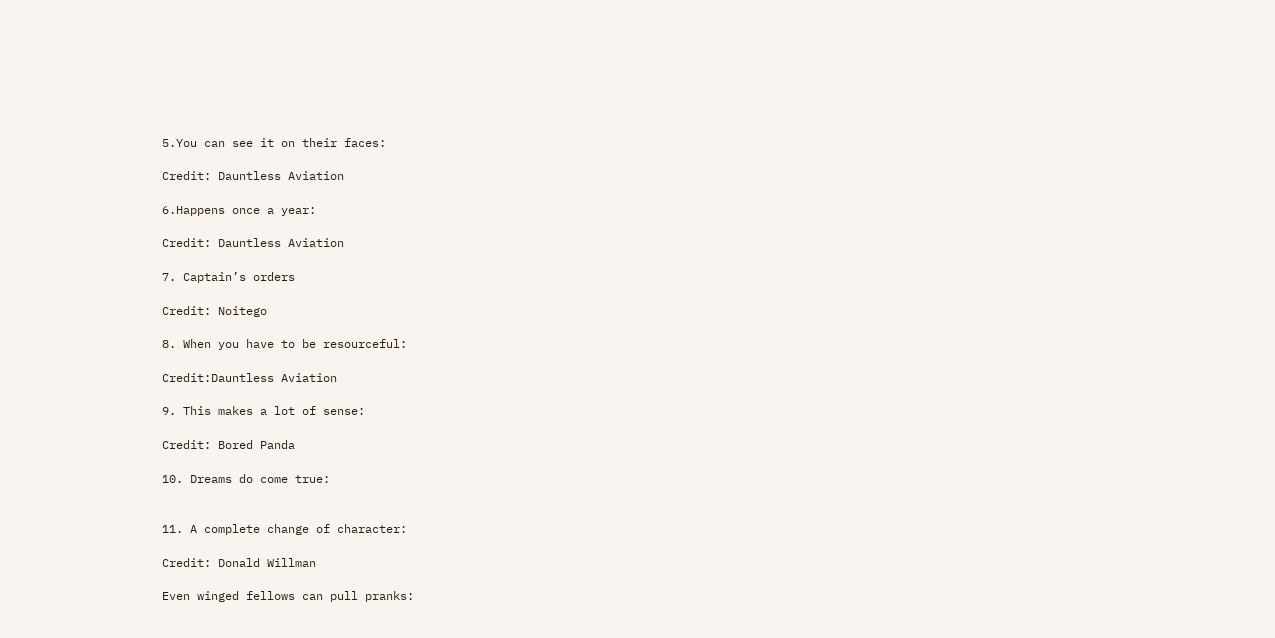5.You can see it on their faces:

Credit: Dauntless Aviation

6.Happens once a year:

Credit: Dauntless Aviation

7. Captain’s orders

Credit: Noitego

8. When you have to be resourceful:

Credit:Dauntless Aviation

9. This makes a lot of sense:

Credit: Bored Panda

10. Dreams do come true:


11. A complete change of character:

Credit: Donald Willman

Even winged fellows can pull pranks: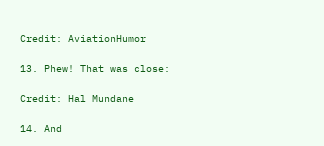Credit: AviationHumor

13. Phew! That was close:

Credit: Hal Mundane

14. And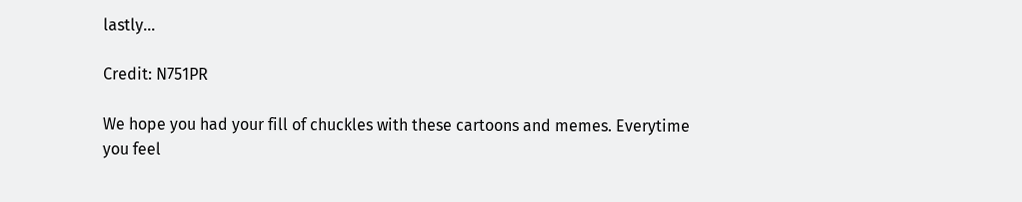lastly…

Credit: N751PR

We hope you had your fill of chuckles with these cartoons and memes. Everytime you feel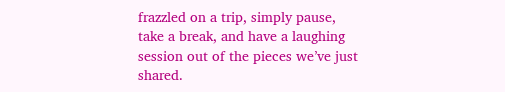frazzled on a trip, simply pause, take a break, and have a laughing session out of the pieces we’ve just shared.